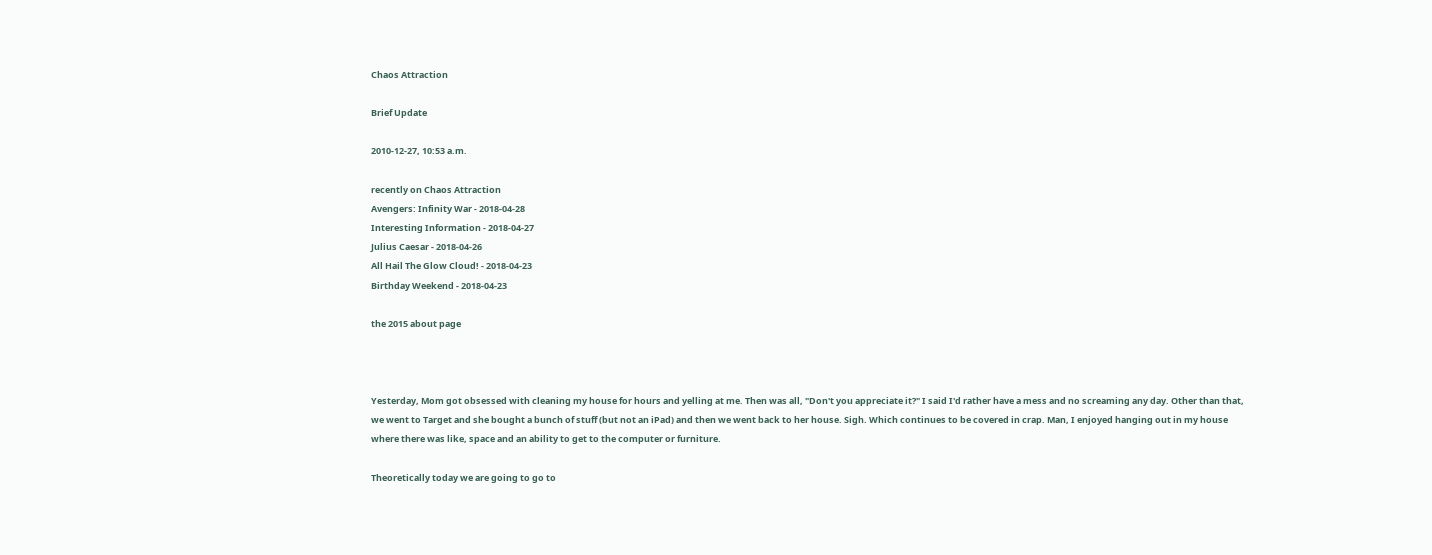Chaos Attraction

Brief Update

2010-12-27, 10:53 a.m.

recently on Chaos Attraction
Avengers: Infinity War - 2018-04-28
Interesting Information - 2018-04-27
Julius Caesar - 2018-04-26
All Hail The Glow Cloud! - 2018-04-23
Birthday Weekend - 2018-04-23

the 2015 about page



Yesterday, Mom got obsessed with cleaning my house for hours and yelling at me. Then was all, "Don't you appreciate it?" I said I'd rather have a mess and no screaming any day. Other than that, we went to Target and she bought a bunch of stuff (but not an iPad) and then we went back to her house. Sigh. Which continues to be covered in crap. Man, I enjoyed hanging out in my house where there was like, space and an ability to get to the computer or furniture.

Theoretically today we are going to go to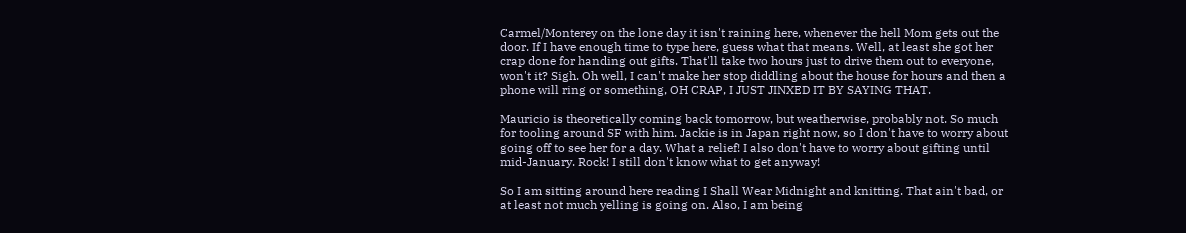Carmel/Monterey on the lone day it isn't raining here, whenever the hell Mom gets out the door. If I have enough time to type here, guess what that means. Well, at least she got her crap done for handing out gifts. That'll take two hours just to drive them out to everyone, won't it? Sigh. Oh well, I can't make her stop diddling about the house for hours and then a phone will ring or something, OH CRAP, I JUST JINXED IT BY SAYING THAT.

Mauricio is theoretically coming back tomorrow, but weatherwise, probably not. So much for tooling around SF with him. Jackie is in Japan right now, so I don't have to worry about going off to see her for a day. What a relief! I also don't have to worry about gifting until mid-January. Rock! I still don't know what to get anyway!

So I am sitting around here reading I Shall Wear Midnight and knitting. That ain't bad, or at least not much yelling is going on. Also, I am being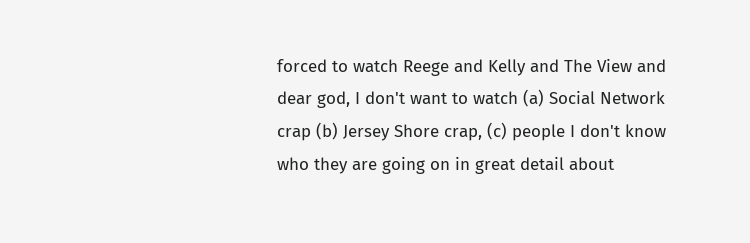forced to watch Reege and Kelly and The View and dear god, I don't want to watch (a) Social Network crap (b) Jersey Shore crap, (c) people I don't know who they are going on in great detail about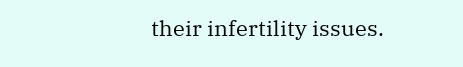their infertility issues.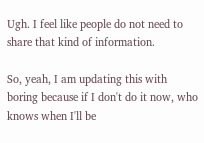Ugh. I feel like people do not need to share that kind of information.

So, yeah, I am updating this with boring because if I don't do it now, who knows when I'll be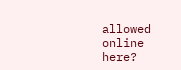allowed online here?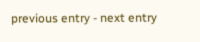previous entry - next entry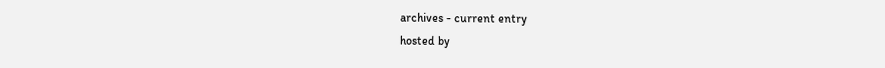archives - current entry
hosted by